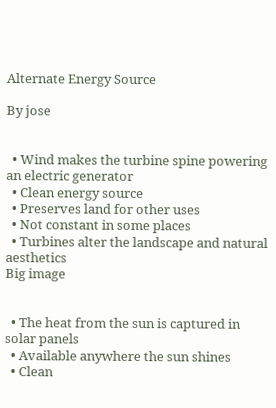Alternate Energy Source

By jose


  • Wind makes the turbine spine powering an electric generator
  • Clean energy source
  • Preserves land for other uses
  • Not constant in some places
  • Turbines alter the landscape and natural aesthetics
Big image


  • The heat from the sun is captured in solar panels
  • Available anywhere the sun shines
  • Clean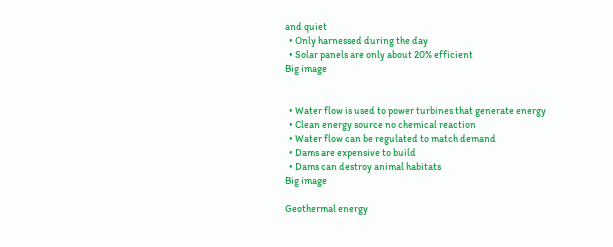and quiet
  • Only harnessed during the day
  • Solar panels are only about 20% efficient
Big image


  • Water flow is used to power turbines that generate energy
  • Clean energy source no chemical reaction
  • Water flow can be regulated to match demand
  • Dams are expensive to build
  • Dams can destroy animal habitats
Big image

Geothermal energy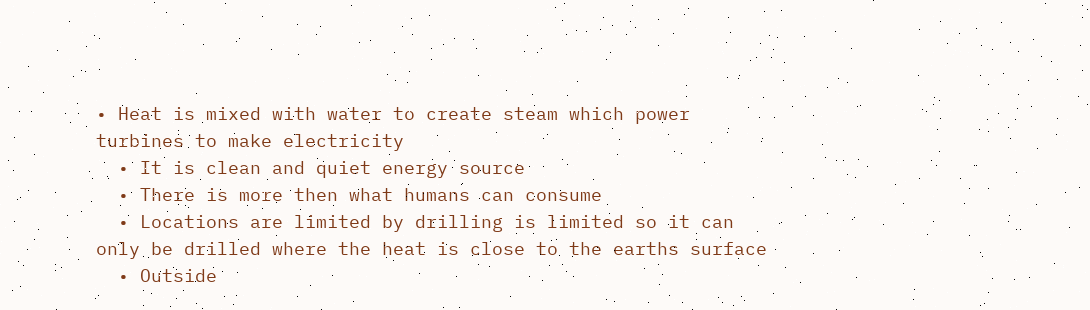• Heat is mixed with water to create steam which power turbines to make electricity
  • It is clean and quiet energy source
  • There is more then what humans can consume
  • Locations are limited by drilling is limited so it can only be drilled where the heat is close to the earths surface
  • Outside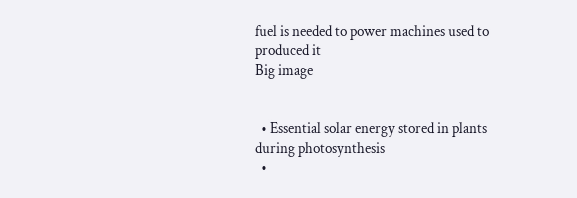fuel is needed to power machines used to produced it
Big image


  • Essential solar energy stored in plants during photosynthesis
  •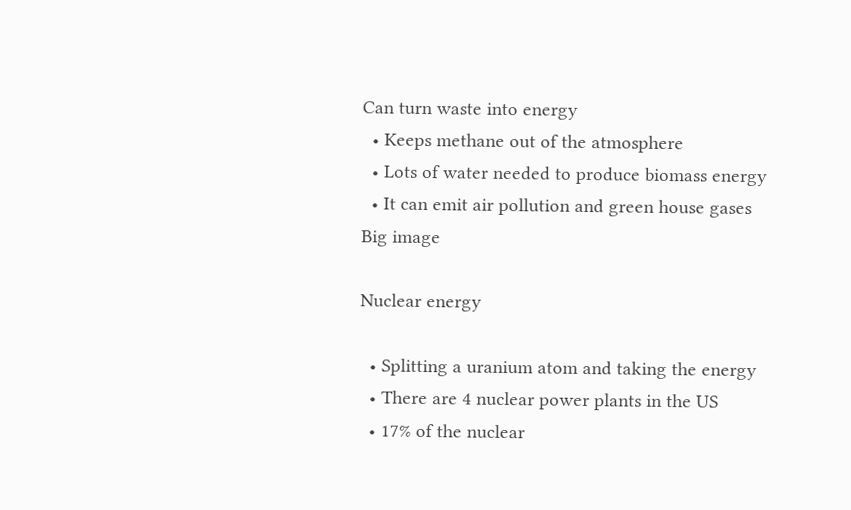Can turn waste into energy
  • Keeps methane out of the atmosphere
  • Lots of water needed to produce biomass energy
  • It can emit air pollution and green house gases
Big image

Nuclear energy

  • Splitting a uranium atom and taking the energy
  • There are 4 nuclear power plants in the US
  • 17% of the nuclear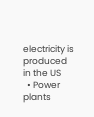electricity is produced in the US
  • Power plants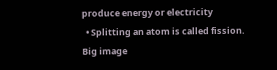produce energy or electricity
  • Splitting an atom is called fission.
Big image